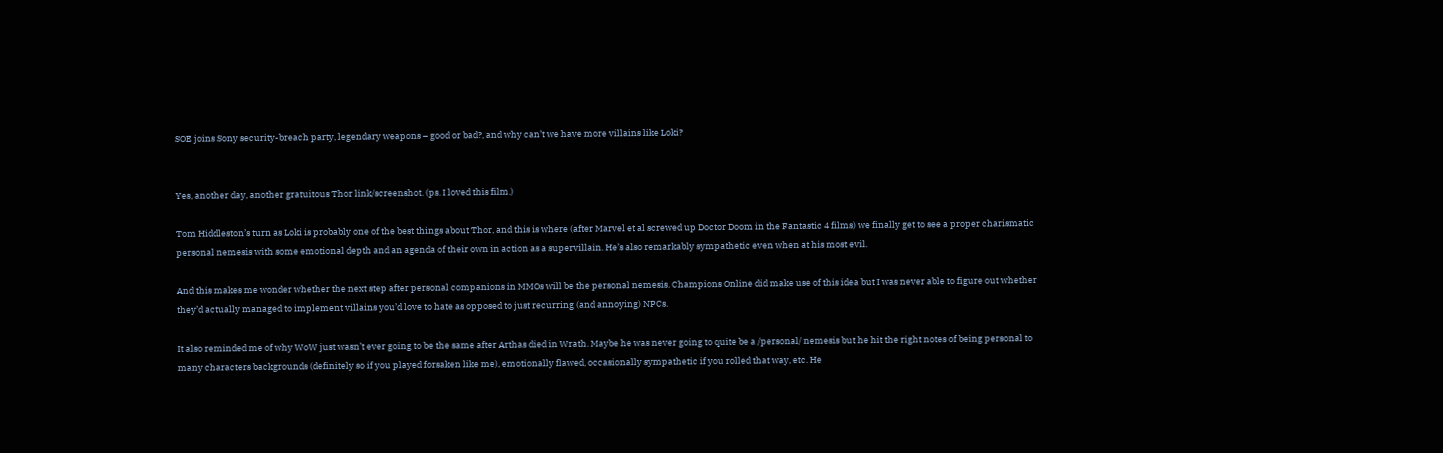SOE joins Sony security-breach party, legendary weapons – good or bad?, and why can’t we have more villains like Loki?


Yes, another day, another gratuitous Thor link/screenshot. (ps. I loved this film.)

Tom Hiddleston’s turn as Loki is probably one of the best things about Thor, and this is where (after Marvel et al screwed up Doctor Doom in the Fantastic 4 films) we finally get to see a proper charismatic personal nemesis with some emotional depth and an agenda of their own in action as a supervillain. He’s also remarkably sympathetic even when at his most evil.

And this makes me wonder whether the next step after personal companions in MMOs will be the personal nemesis. Champions Online did make use of this idea but I was never able to figure out whether they’d actually managed to implement villains you’d love to hate as opposed to just recurring (and annoying) NPCs.

It also reminded me of why WoW just wasn’t ever going to be the same after Arthas died in Wrath. Maybe he was never going to quite be a /personal/ nemesis but he hit the right notes of being personal to many characters backgrounds (definitely so if you played forsaken like me), emotionally flawed, occasionally sympathetic if you rolled that way, etc. He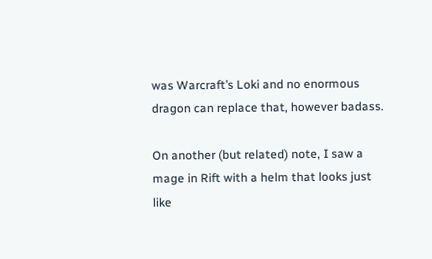was Warcraft’s Loki and no enormous dragon can replace that, however badass.

On another (but related) note, I saw a mage in Rift with a helm that looks just like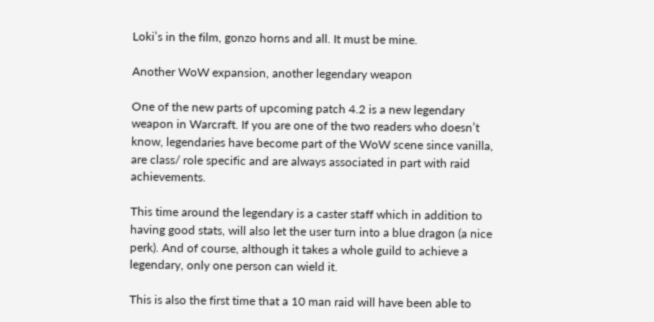Loki’s in the film, gonzo horns and all. It must be mine.

Another WoW expansion, another legendary weapon

One of the new parts of upcoming patch 4.2 is a new legendary weapon in Warcraft. If you are one of the two readers who doesn’t know, legendaries have become part of the WoW scene since vanilla, are class/ role specific and are always associated in part with raid achievements.

This time around the legendary is a caster staff which in addition to having good stats, will also let the user turn into a blue dragon (a nice perk). And of course, although it takes a whole guild to achieve a legendary, only one person can wield it.

This is also the first time that a 10 man raid will have been able to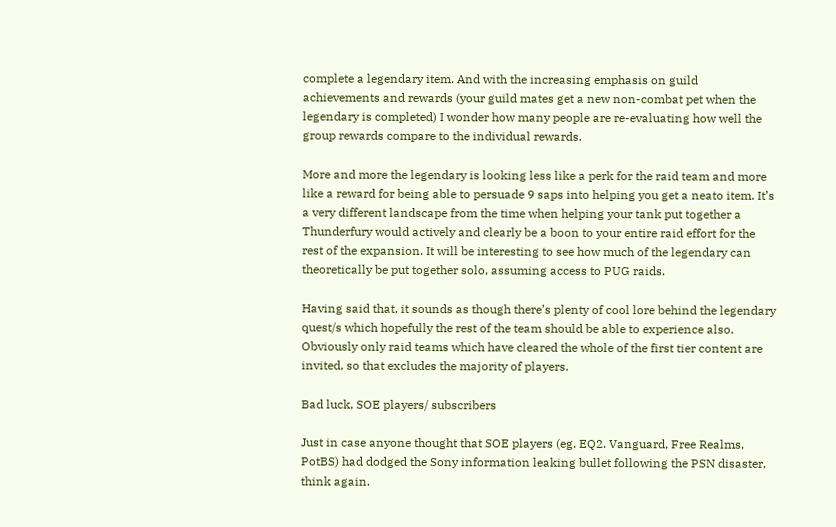complete a legendary item. And with the increasing emphasis on guild achievements and rewards (your guild mates get a new non-combat pet when the legendary is completed) I wonder how many people are re-evaluating how well the group rewards compare to the individual rewards.

More and more the legendary is looking less like a perk for the raid team and more like a reward for being able to persuade 9 saps into helping you get a neato item. It’s a very different landscape from the time when helping your tank put together a Thunderfury would actively and clearly be a boon to your entire raid effort for the rest of the expansion. It will be interesting to see how much of the legendary can theoretically be put together solo, assuming access to PUG raids.

Having said that, it sounds as though there’s plenty of cool lore behind the legendary quest/s which hopefully the rest of the team should be able to experience also. Obviously only raid teams which have cleared the whole of the first tier content are invited, so that excludes the majority of players.

Bad luck, SOE players/ subscribers

Just in case anyone thought that SOE players (eg. EQ2. Vanguard, Free Realms, PotBS) had dodged the Sony information leaking bullet following the PSN disaster, think again.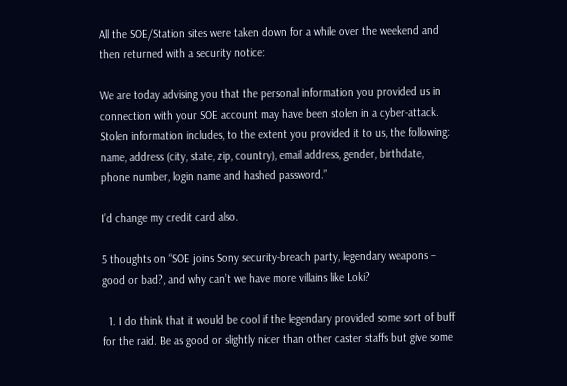All the SOE/Station sites were taken down for a while over the weekend and then returned with a security notice:

We are today advising you that the personal information you provided us in connection with your SOE account may have been stolen in a cyber-attack. Stolen information includes, to the extent you provided it to us, the following: name, address (city, state, zip, country), email address, gender, birthdate, phone number, login name and hashed password.”

I’d change my credit card also.

5 thoughts on “SOE joins Sony security-breach party, legendary weapons – good or bad?, and why can’t we have more villains like Loki?

  1. I do think that it would be cool if the legendary provided some sort of buff for the raid. Be as good or slightly nicer than other caster staffs but give some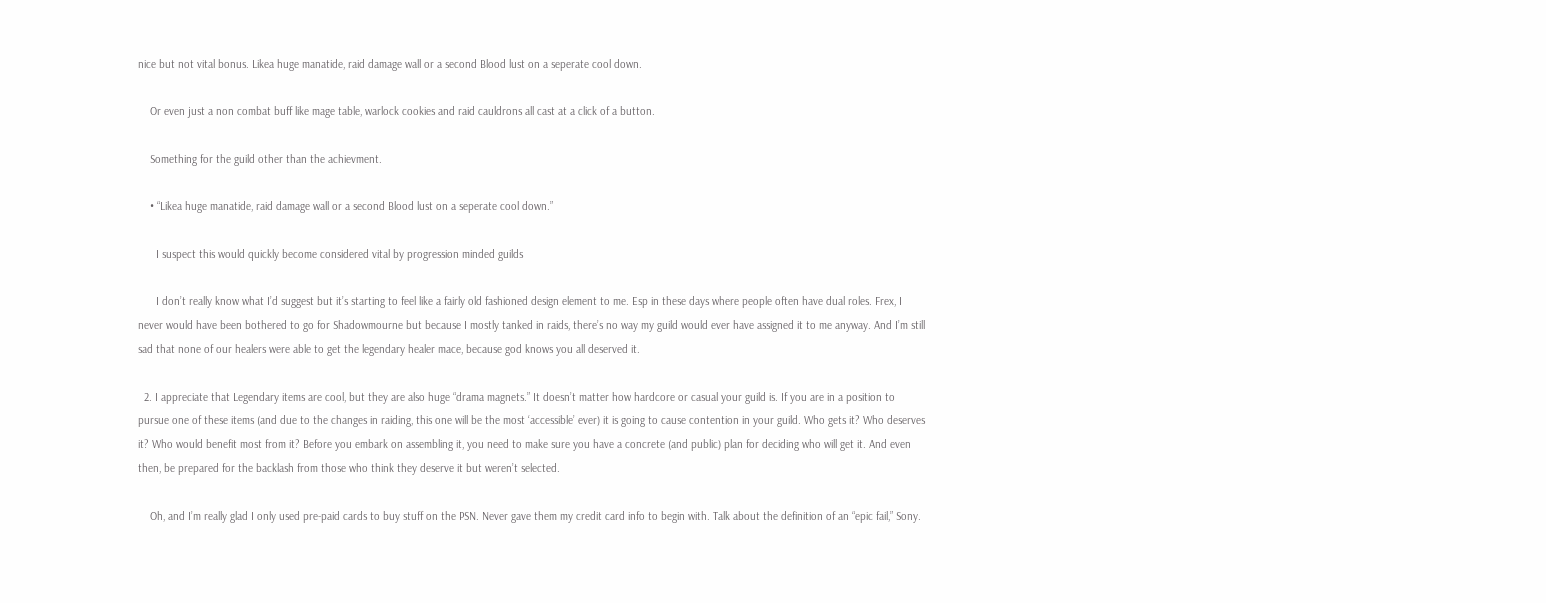nice but not vital bonus. Likea huge manatide, raid damage wall or a second Blood lust on a seperate cool down.

    Or even just a non combat buff like mage table, warlock cookies and raid cauldrons all cast at a click of a button.

    Something for the guild other than the achievment.

    • “Likea huge manatide, raid damage wall or a second Blood lust on a seperate cool down.”

      I suspect this would quickly become considered vital by progression minded guilds

      I don’t really know what I’d suggest but it’s starting to feel like a fairly old fashioned design element to me. Esp in these days where people often have dual roles. Frex, I never would have been bothered to go for Shadowmourne but because I mostly tanked in raids, there’s no way my guild would ever have assigned it to me anyway. And I’m still sad that none of our healers were able to get the legendary healer mace, because god knows you all deserved it.

  2. I appreciate that Legendary items are cool, but they are also huge “drama magnets.” It doesn’t matter how hardcore or casual your guild is. If you are in a position to pursue one of these items (and due to the changes in raiding, this one will be the most ‘accessible’ ever) it is going to cause contention in your guild. Who gets it? Who deserves it? Who would benefit most from it? Before you embark on assembling it, you need to make sure you have a concrete (and public) plan for deciding who will get it. And even then, be prepared for the backlash from those who think they deserve it but weren’t selected.

    Oh, and I’m really glad I only used pre-paid cards to buy stuff on the PSN. Never gave them my credit card info to begin with. Talk about the definition of an “epic fail,” Sony.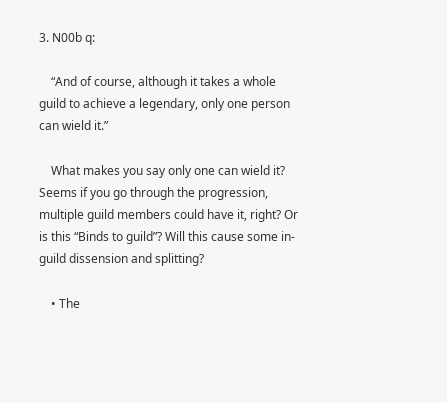3. N00b q:

    “And of course, although it takes a whole guild to achieve a legendary, only one person can wield it.”

    What makes you say only one can wield it? Seems if you go through the progression, multiple guild members could have it, right? Or is this “Binds to guild”? Will this cause some in-guild dissension and splitting?

    • The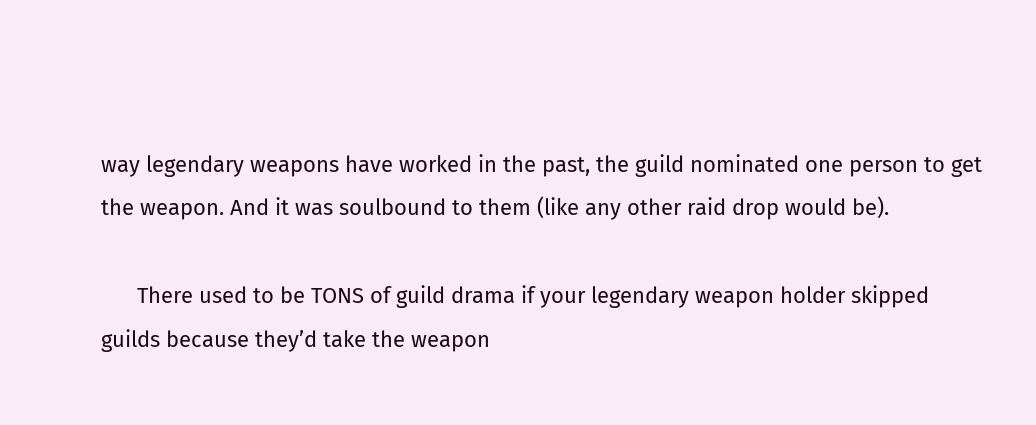way legendary weapons have worked in the past, the guild nominated one person to get the weapon. And it was soulbound to them (like any other raid drop would be).

      There used to be TONS of guild drama if your legendary weapon holder skipped guilds because they’d take the weapon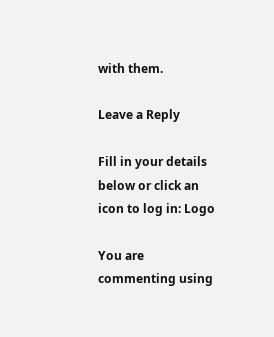with them.

Leave a Reply

Fill in your details below or click an icon to log in: Logo

You are commenting using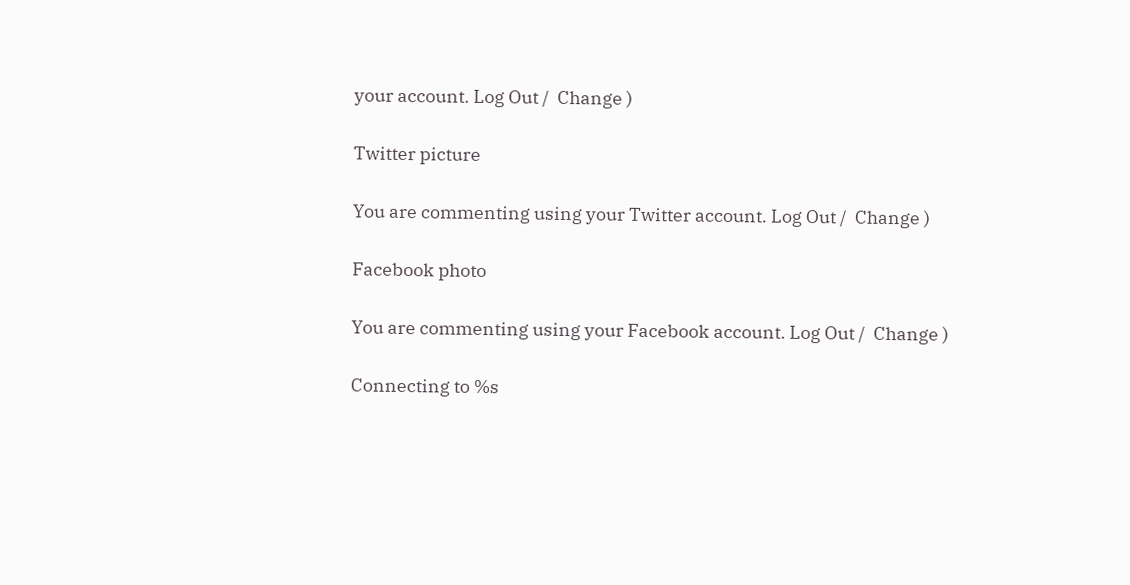your account. Log Out /  Change )

Twitter picture

You are commenting using your Twitter account. Log Out /  Change )

Facebook photo

You are commenting using your Facebook account. Log Out /  Change )

Connecting to %s